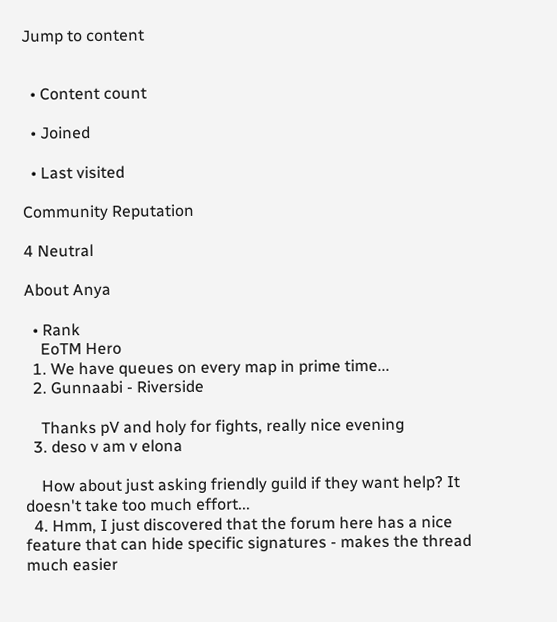Jump to content


  • Content count

  • Joined

  • Last visited

Community Reputation

4 Neutral

About Anya

  • Rank
    EoTM Hero
  1. We have queues on every map in prime time...
  2. Gunnaabi - Riverside

    Thanks pV and holy for fights, really nice evening
  3. deso v am v elona

    How about just asking friendly guild if they want help? It doesn't take too much effort...
  4. Hmm, I just discovered that the forum here has a nice feature that can hide specific signatures - makes the thread much easier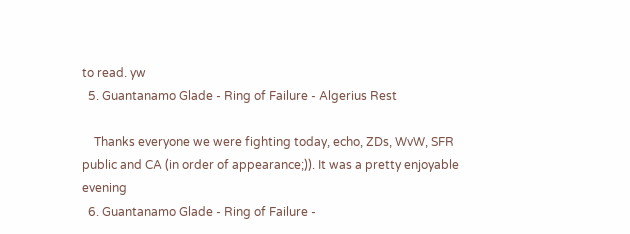to read. yw
  5. Guantanamo Glade - Ring of Failure - Algerius Rest

    Thanks everyone we were fighting today, echo, ZDs, WvW, SFR public and CA (in order of appearance;)). It was a pretty enjoyable evening
  6. Guantanamo Glade - Ring of Failure -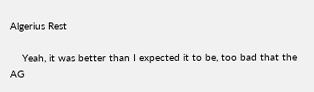Algerius Rest

    Yeah, it was better than I expected it to be, too bad that the AG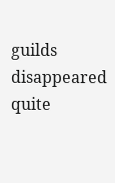guilds disappeared quite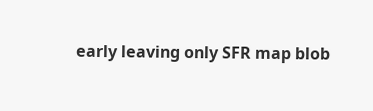early leaving only SFR map blob